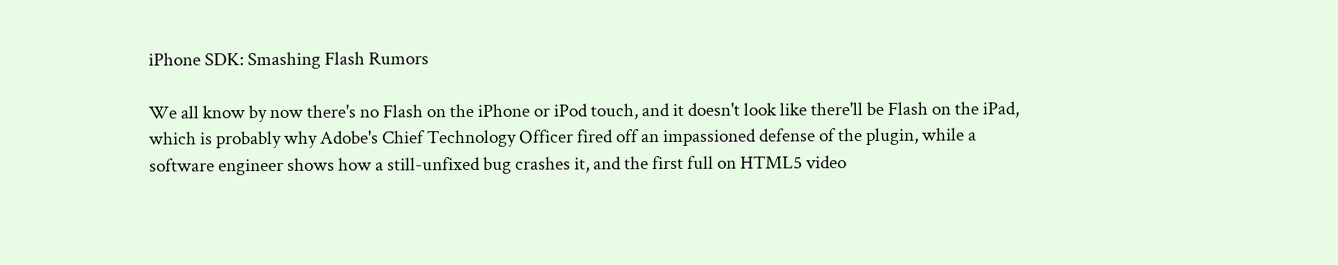iPhone SDK: Smashing Flash Rumors

We all know by now there's no Flash on the iPhone or iPod touch, and it doesn't look like there'll be Flash on the iPad, which is probably why Adobe's Chief Technology Officer fired off an impassioned defense of the plugin, while a software engineer shows how a still-unfixed bug crashes it, and the first full on HTML5 video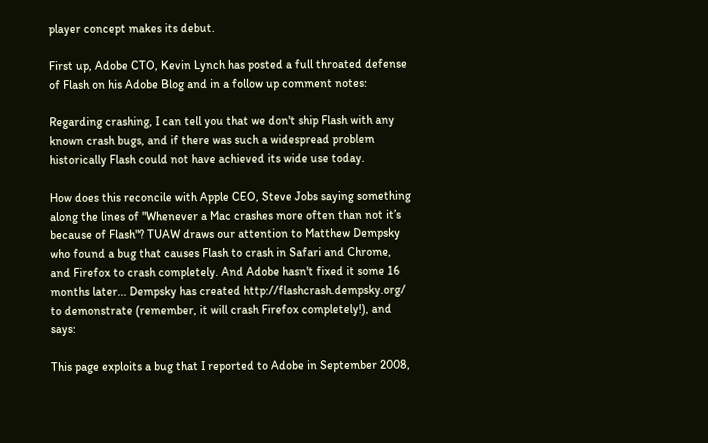player concept makes its debut.

First up, Adobe CTO, Kevin Lynch has posted a full throated defense of Flash on his Adobe Blog and in a follow up comment notes:

Regarding crashing, I can tell you that we don't ship Flash with any known crash bugs, and if there was such a widespread problem historically Flash could not have achieved its wide use today.

How does this reconcile with Apple CEO, Steve Jobs saying something along the lines of "Whenever a Mac crashes more often than not it’s because of Flash"? TUAW draws our attention to Matthew Dempsky who found a bug that causes Flash to crash in Safari and Chrome, and Firefox to crash completely. And Adobe hasn't fixed it some 16 months later... Dempsky has created http://flashcrash.dempsky.org/ to demonstrate (remember, it will crash Firefox completely!), and says:

This page exploits a bug that I reported to Adobe in September 2008,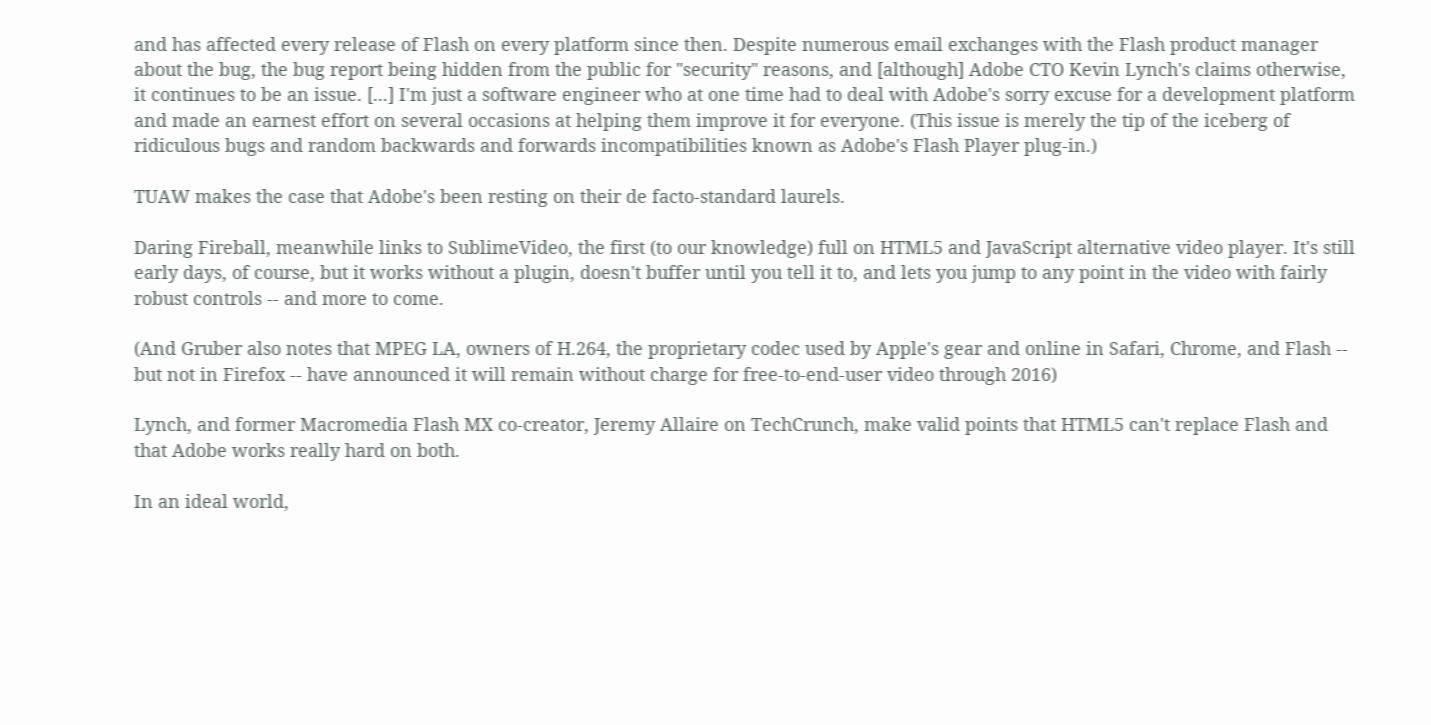and has affected every release of Flash on every platform since then. Despite numerous email exchanges with the Flash product manager about the bug, the bug report being hidden from the public for "security" reasons, and [although] Adobe CTO Kevin Lynch's claims otherwise, it continues to be an issue. [...] I'm just a software engineer who at one time had to deal with Adobe's sorry excuse for a development platform and made an earnest effort on several occasions at helping them improve it for everyone. (This issue is merely the tip of the iceberg of ridiculous bugs and random backwards and forwards incompatibilities known as Adobe's Flash Player plug-in.)

TUAW makes the case that Adobe's been resting on their de facto-standard laurels.

Daring Fireball, meanwhile links to SublimeVideo, the first (to our knowledge) full on HTML5 and JavaScript alternative video player. It's still early days, of course, but it works without a plugin, doesn't buffer until you tell it to, and lets you jump to any point in the video with fairly robust controls -- and more to come.

(And Gruber also notes that MPEG LA, owners of H.264, the proprietary codec used by Apple's gear and online in Safari, Chrome, and Flash -- but not in Firefox -- have announced it will remain without charge for free-to-end-user video through 2016)

Lynch, and former Macromedia Flash MX co-creator, Jeremy Allaire on TechCrunch, make valid points that HTML5 can't replace Flash and that Adobe works really hard on both.

In an ideal world,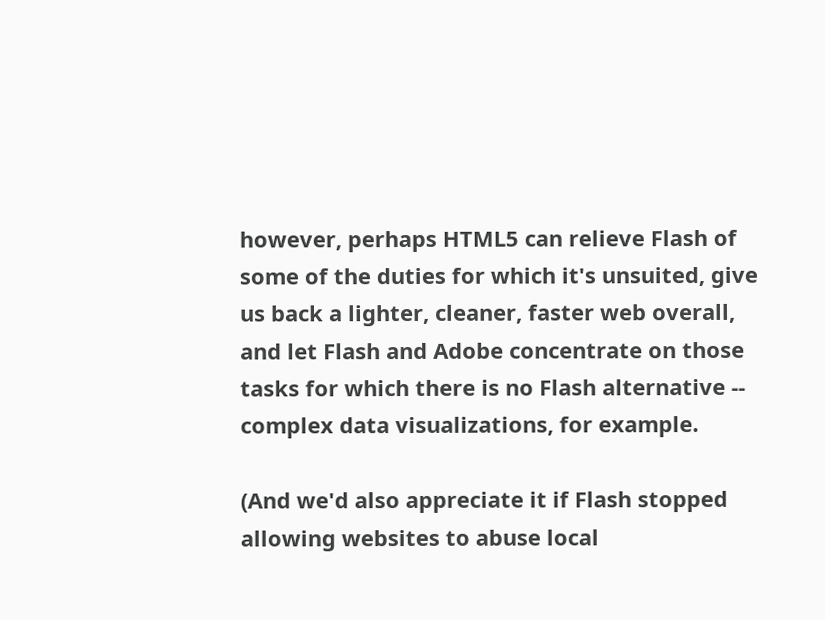however, perhaps HTML5 can relieve Flash of some of the duties for which it's unsuited, give us back a lighter, cleaner, faster web overall, and let Flash and Adobe concentrate on those tasks for which there is no Flash alternative -- complex data visualizations, for example.

(And we'd also appreciate it if Flash stopped allowing websites to abuse local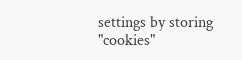settings by storing "cookies"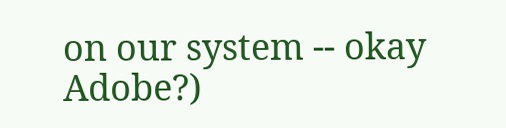on our system -- okay Adobe?)